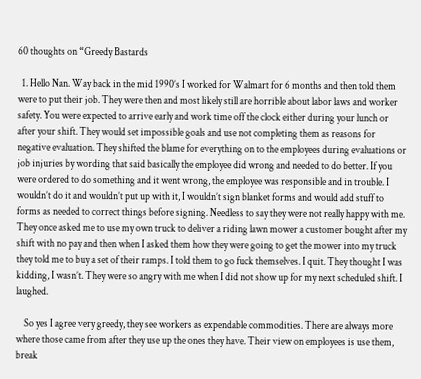60 thoughts on “Greedy Bastards

  1. Hello Nan. Way back in the mid 1990’s I worked for Walmart for 6 months and then told them were to put their job. They were then and most likely still are horrible about labor laws and worker safety. You were expected to arrive early and work time off the clock either during your lunch or after your shift. They would set impossible goals and use not completing them as reasons for negative evaluation. They shifted the blame for everything on to the employees during evaluations or job injuries by wording that said basically the employee did wrong and needed to do better. If you were ordered to do something and it went wrong, the employee was responsible and in trouble. I wouldn’t do it and wouldn’t put up with it, I wouldn’t sign blanket forms and would add stuff to forms as needed to correct things before signing. Needless to say they were not really happy with me. They once asked me to use my own truck to deliver a riding lawn mower a customer bought after my shift with no pay and then when I asked them how they were going to get the mower into my truck they told me to buy a set of their ramps. I told them to go fuck themselves. I quit. They thought I was kidding, I wasn’t. They were so angry with me when I did not show up for my next scheduled shift. I laughed.

    So yes I agree very greedy, they see workers as expendable commodities. There are always more where those came from after they use up the ones they have. Their view on employees is use them, break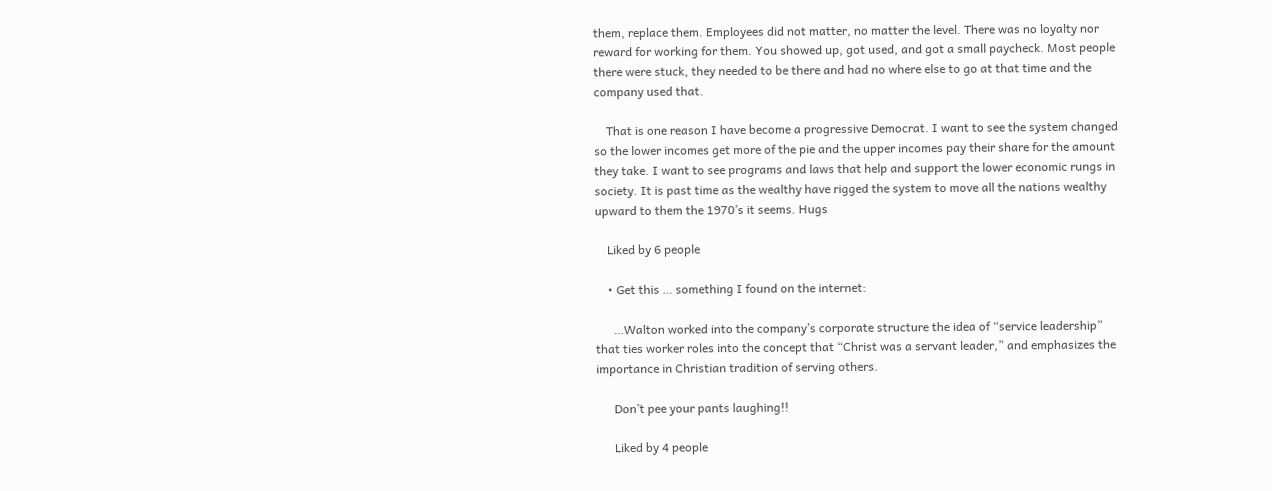them, replace them. Employees did not matter, no matter the level. There was no loyalty nor reward for working for them. You showed up, got used, and got a small paycheck. Most people there were stuck, they needed to be there and had no where else to go at that time and the company used that.

    That is one reason I have become a progressive Democrat. I want to see the system changed so the lower incomes get more of the pie and the upper incomes pay their share for the amount they take. I want to see programs and laws that help and support the lower economic rungs in society. It is past time as the wealthy have rigged the system to move all the nations wealthy upward to them the 1970’s it seems. Hugs

    Liked by 6 people

    • Get this … something I found on the internet:

      …Walton worked into the company’s corporate structure the idea of “service leadership” that ties worker roles into the concept that “Christ was a servant leader,” and emphasizes the importance in Christian tradition of serving others.

      Don’t pee your pants laughing!!

      Liked by 4 people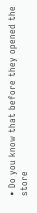• Do you know that before they opened the store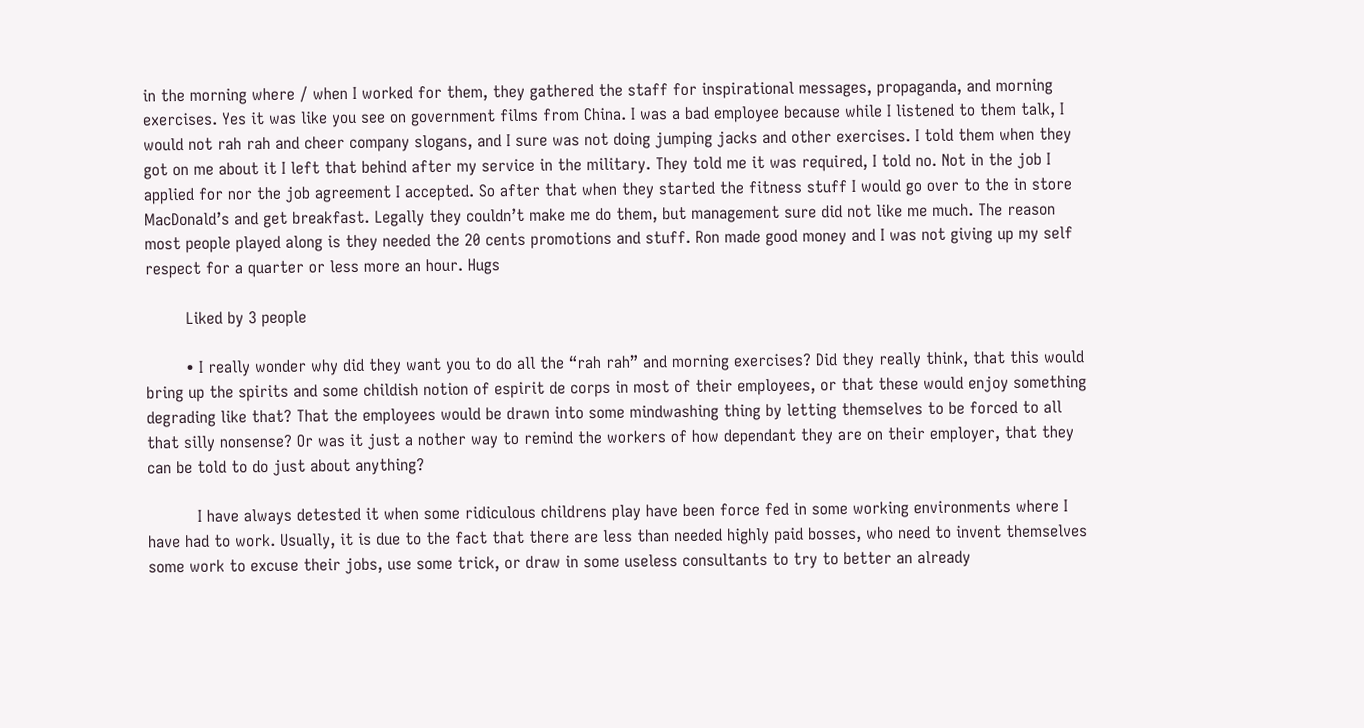in the morning where / when I worked for them, they gathered the staff for inspirational messages, propaganda, and morning exercises. Yes it was like you see on government films from China. I was a bad employee because while I listened to them talk, I would not rah rah and cheer company slogans, and I sure was not doing jumping jacks and other exercises. I told them when they got on me about it I left that behind after my service in the military. They told me it was required, I told no. Not in the job I applied for nor the job agreement I accepted. So after that when they started the fitness stuff I would go over to the in store MacDonald’s and get breakfast. Legally they couldn’t make me do them, but management sure did not like me much. The reason most people played along is they needed the 20 cents promotions and stuff. Ron made good money and I was not giving up my self respect for a quarter or less more an hour. Hugs

        Liked by 3 people

        • I really wonder why did they want you to do all the “rah rah” and morning exercises? Did they really think, that this would bring up the spirits and some childish notion of espirit de corps in most of their employees, or that these would enjoy something degrading like that? That the employees would be drawn into some mindwashing thing by letting themselves to be forced to all that silly nonsense? Or was it just a nother way to remind the workers of how dependant they are on their employer, that they can be told to do just about anything?

          I have always detested it when some ridiculous childrens play have been force fed in some working environments where I have had to work. Usually, it is due to the fact that there are less than needed highly paid bosses, who need to invent themselves some work to excuse their jobs, use some trick, or draw in some useless consultants to try to better an already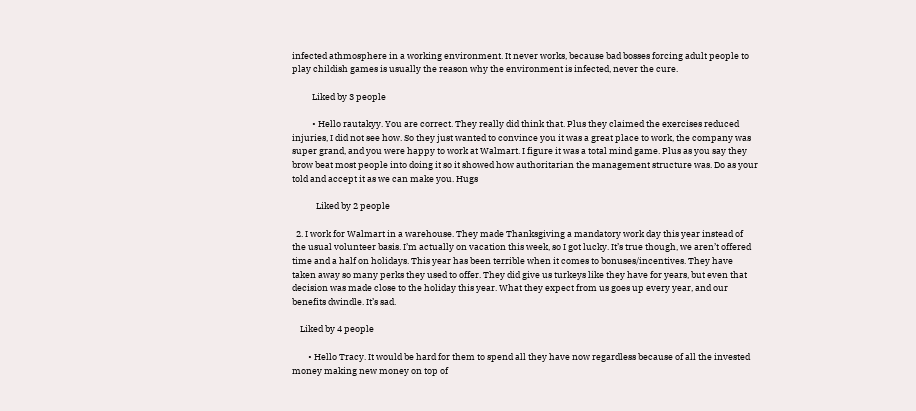infected athmosphere in a working environment. It never works, because bad bosses forcing adult people to play childish games is usually the reason why the environment is infected, never the cure.

          Liked by 3 people

          • Hello rautakyy. You are correct. They really did think that. Plus they claimed the exercises reduced injuries, I did not see how. So they just wanted to convince you it was a great place to work, the company was super grand, and you were happy to work at Walmart. I figure it was a total mind game. Plus as you say they brow beat most people into doing it so it showed how authoritarian the management structure was. Do as your told and accept it as we can make you. Hugs

            Liked by 2 people

  2. I work for Walmart in a warehouse. They made Thanksgiving a mandatory work day this year instead of the usual volunteer basis. I’m actually on vacation this week, so I got lucky. It’s true though, we aren’t offered time and a half on holidays. This year has been terrible when it comes to bonuses/incentives. They have taken away so many perks they used to offer. They did give us turkeys like they have for years, but even that decision was made close to the holiday this year. What they expect from us goes up every year, and our benefits dwindle. It’s sad.

    Liked by 4 people

        • Hello Tracy. It would be hard for them to spend all they have now regardless because of all the invested money making new money on top of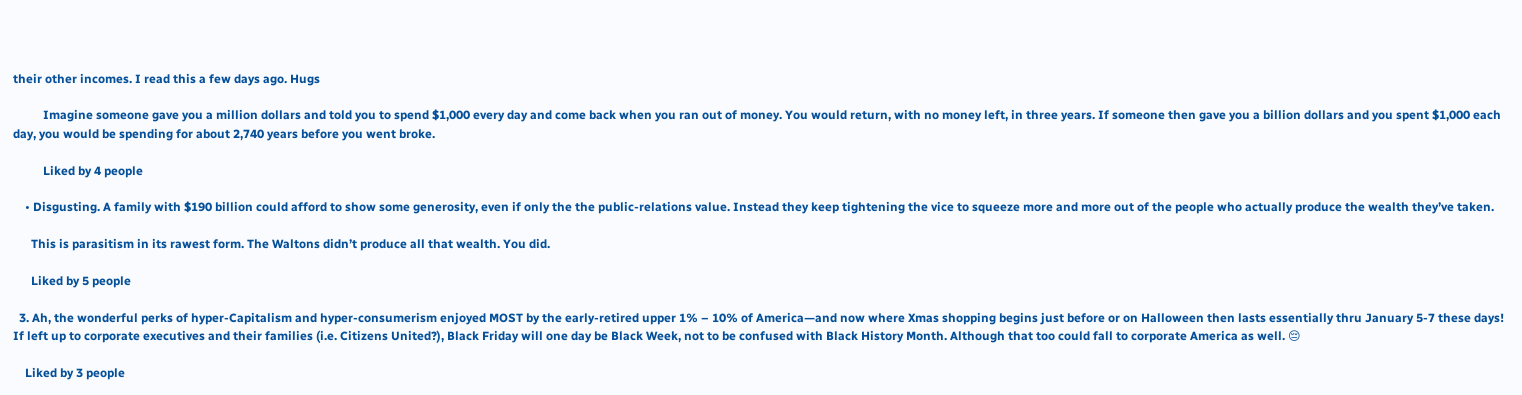their other incomes. I read this a few days ago. Hugs

          Imagine someone gave you a million dollars and told you to spend $1,000 every day and come back when you ran out of money. You would return, with no money left, in three years. If someone then gave you a billion dollars and you spent $1,000 each day, you would be spending for about 2,740 years before you went broke.

          Liked by 4 people

    • Disgusting. A family with $190 billion could afford to show some generosity, even if only the the public-relations value. Instead they keep tightening the vice to squeeze more and more out of the people who actually produce the wealth they’ve taken.

      This is parasitism in its rawest form. The Waltons didn’t produce all that wealth. You did.

      Liked by 5 people

  3. Ah, the wonderful perks of hyper-Capitalism and hyper-consumerism enjoyed MOST by the early-retired upper 1% – 10% of America—and now where Xmas shopping begins just before or on Halloween then lasts essentially thru January 5-7 these days! If left up to corporate executives and their families (i.e. Citizens United?), Black Friday will one day be Black Week, not to be confused with Black History Month. Although that too could fall to corporate America as well. 😔

    Liked by 3 people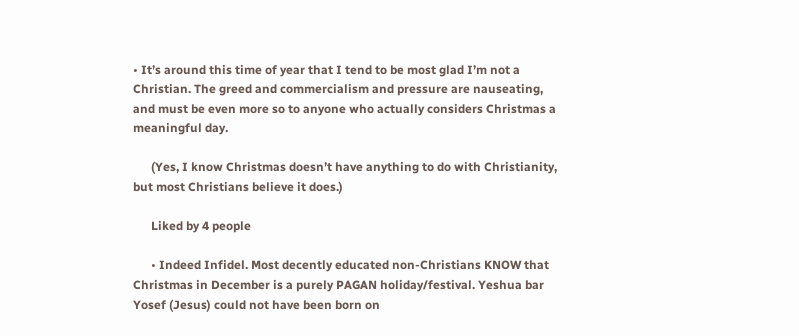• It’s around this time of year that I tend to be most glad I’m not a Christian. The greed and commercialism and pressure are nauseating, and must be even more so to anyone who actually considers Christmas a meaningful day.

      (Yes, I know Christmas doesn’t have anything to do with Christianity, but most Christians believe it does.)

      Liked by 4 people

      • Indeed Infidel. Most decently educated non-Christians KNOW that Christmas in December is a purely PAGAN holiday/festival. Yeshua bar Yosef (Jesus) could not have been born on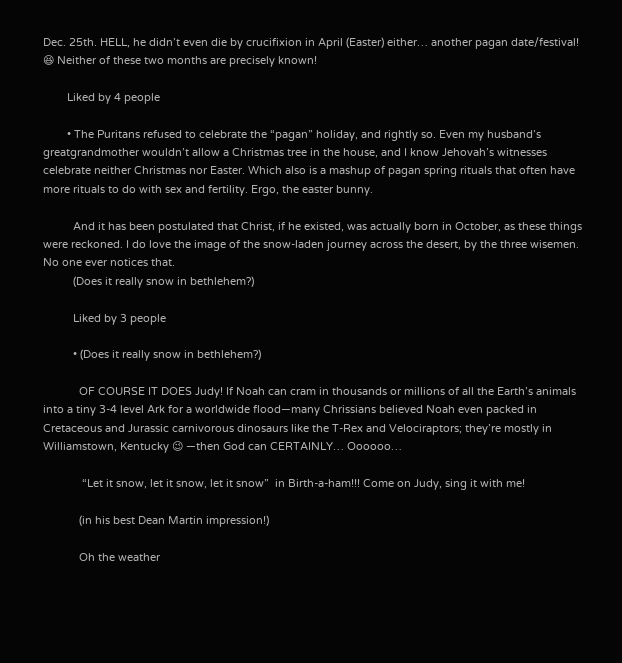Dec. 25th. HELL, he didn’t even die by crucifixion in April (Easter) either… another pagan date/festival! 😆 Neither of these two months are precisely known!

        Liked by 4 people

        • The Puritans refused to celebrate the “pagan” holiday, and rightly so. Even my husband’s greatgrandmother wouldn’t allow a Christmas tree in the house, and I know Jehovah’s witnesses celebrate neither Christmas nor Easter. Which also is a mashup of pagan spring rituals that often have more rituals to do with sex and fertility. Ergo, the easter bunny.

          And it has been postulated that Christ, if he existed, was actually born in October, as these things were reckoned. I do love the image of the snow-laden journey across the desert, by the three wisemen. No one ever notices that.
          (Does it really snow in bethlehem?)

          Liked by 3 people

          • (Does it really snow in bethlehem?)

            OF COURSE IT DOES Judy! If Noah can cram in thousands or millions of all the Earth’s animals into a tiny 3-4 level Ark for a worldwide flood—many Chrissians believed Noah even packed in Cretaceous and Jurassic carnivorous dinosaurs like the T-Rex and Velociraptors; they’re mostly in Williamstown, Kentucky 😉 —then God can CERTAINLY… Oooooo…

             “Let it snow, let it snow, let it snow”  in Birth-a-ham!!! Come on Judy, sing it with me!

            (in his best Dean Martin impression!)

            Oh the weather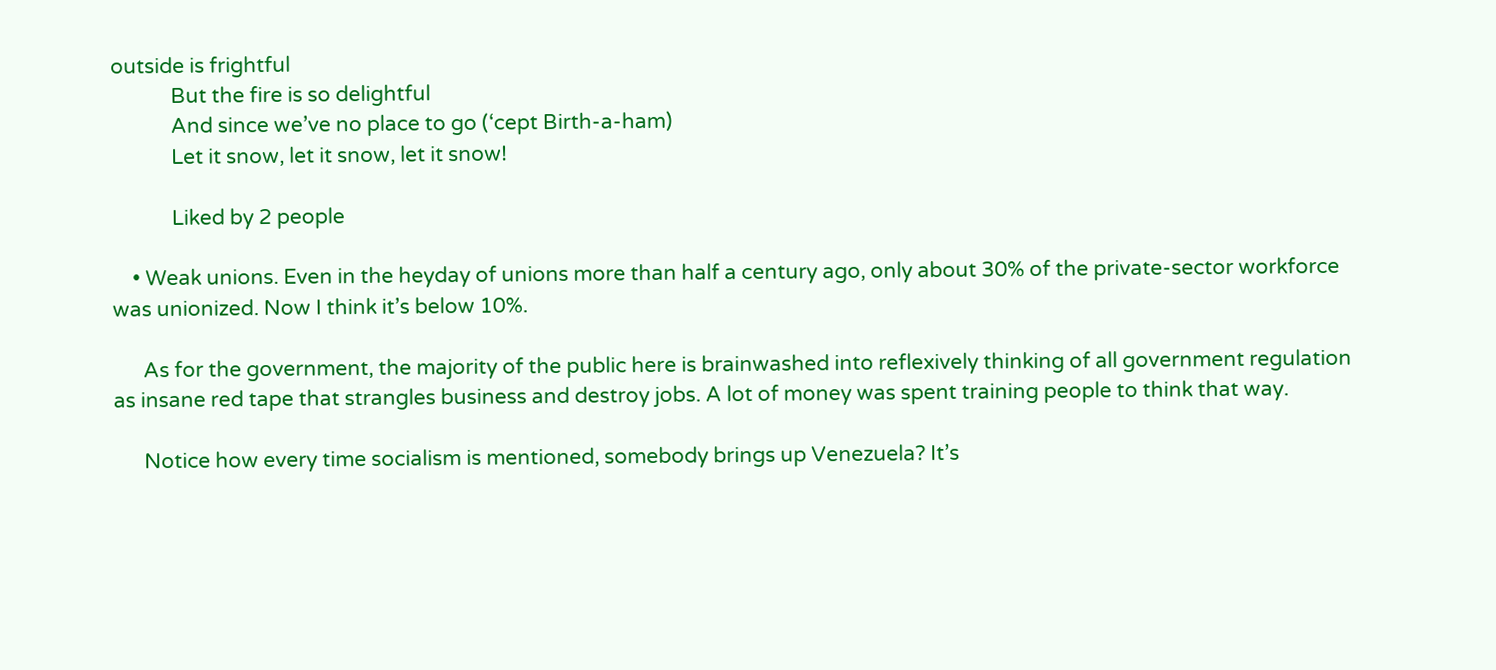outside is frightful
            But the fire is so delightful
            And since we’ve no place to go (‘cept Birth-a-ham)
            Let it snow, let it snow, let it snow!

            Liked by 2 people

    • Weak unions. Even in the heyday of unions more than half a century ago, only about 30% of the private-sector workforce was unionized. Now I think it’s below 10%.

      As for the government, the majority of the public here is brainwashed into reflexively thinking of all government regulation as insane red tape that strangles business and destroy jobs. A lot of money was spent training people to think that way.

      Notice how every time socialism is mentioned, somebody brings up Venezuela? It’s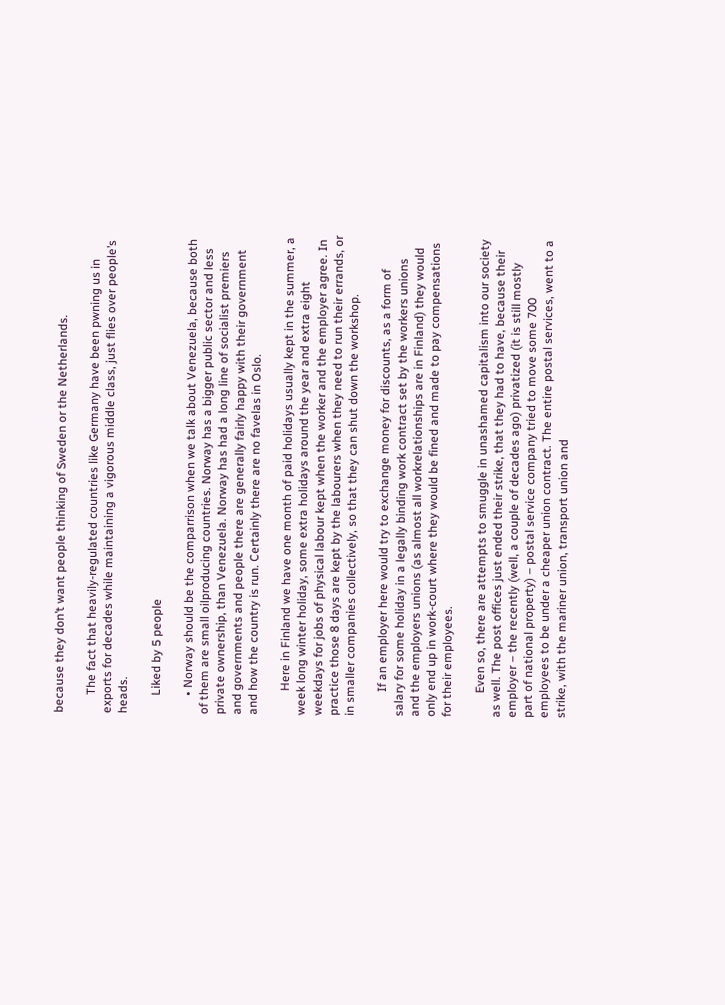because they don’t want people thinking of Sweden or the Netherlands.

      The fact that heavily-regulated countries like Germany have been pwning us in exports for decades while maintaining a vigorous middle class, just flies over people’s heads.

      Liked by 5 people

      • Norway should be the comparrison when we talk about Venezuela, because both of them are small oilproducing countries. Norway has a bigger public sector and less private ownership, than Venezuela. Norway has had a long line of socialist premiers and governments and people there are generally fairly happy with their government and how the country is run. Certainly there are no favelas in Oslo.

        Here in Finland we have one month of paid holidays usually kept in the summer, a week long winter holiday, some extra holidays around the year and extra eight weekdays for jobs of physical labour kept when the worker and the employer agree. In practice those 8 days are kept by the labourers when they need to run their errands, or in smaller companies collectively, so that they can shut down the workshop.

        If an employer here would try to exchange money for discounts, as a form of salary for some holiday in a legally binding work contract set by the workers unions and the employers unions (as almost all workrelationships are in Finland) they would only end up in work-court where they would be fined and made to pay compensations for their employees.

        Even so, there are attempts to smuggle in unashamed capitalism into our society as well. The post offices just ended their strike, that they had to have, because their employer – the recently (well, a couple of decades ago) privatized (it is still mostly part of national property) – postal service company tried to move some 700 employees to be under a cheaper union contract. The entire postal services, went to a strike, with the mariner union, transport union and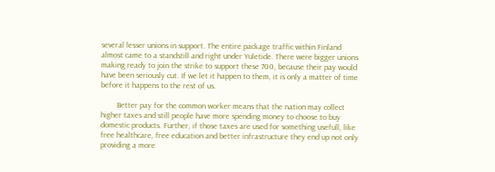several lesser unions in support. The entire package traffic within Finland almost came to a standstill and right under Yuletide. There were bigger unions making ready to join the strike to support these 700, because their pay would have been seriously cut. If we let it happen to them, it is only a matter of time before it happens to the rest of us.

        Better pay for the common worker means that the nation may collect higher taxes and still people have more spending money to choose to buy domestic products. Further, if those taxes are used for something usefull, like free healthcare, free education and better infrastructure they end up not only providing a more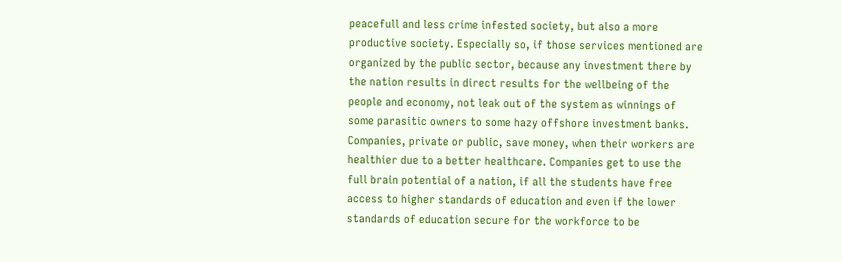peacefull and less crime infested society, but also a more productive society. Especially so, if those services mentioned are organized by the public sector, because any investment there by the nation results in direct results for the wellbeing of the people and economy, not leak out of the system as winnings of some parasitic owners to some hazy offshore investment banks. Companies, private or public, save money, when their workers are healthier due to a better healthcare. Companies get to use the full brain potential of a nation, if all the students have free access to higher standards of education and even if the lower standards of education secure for the workforce to be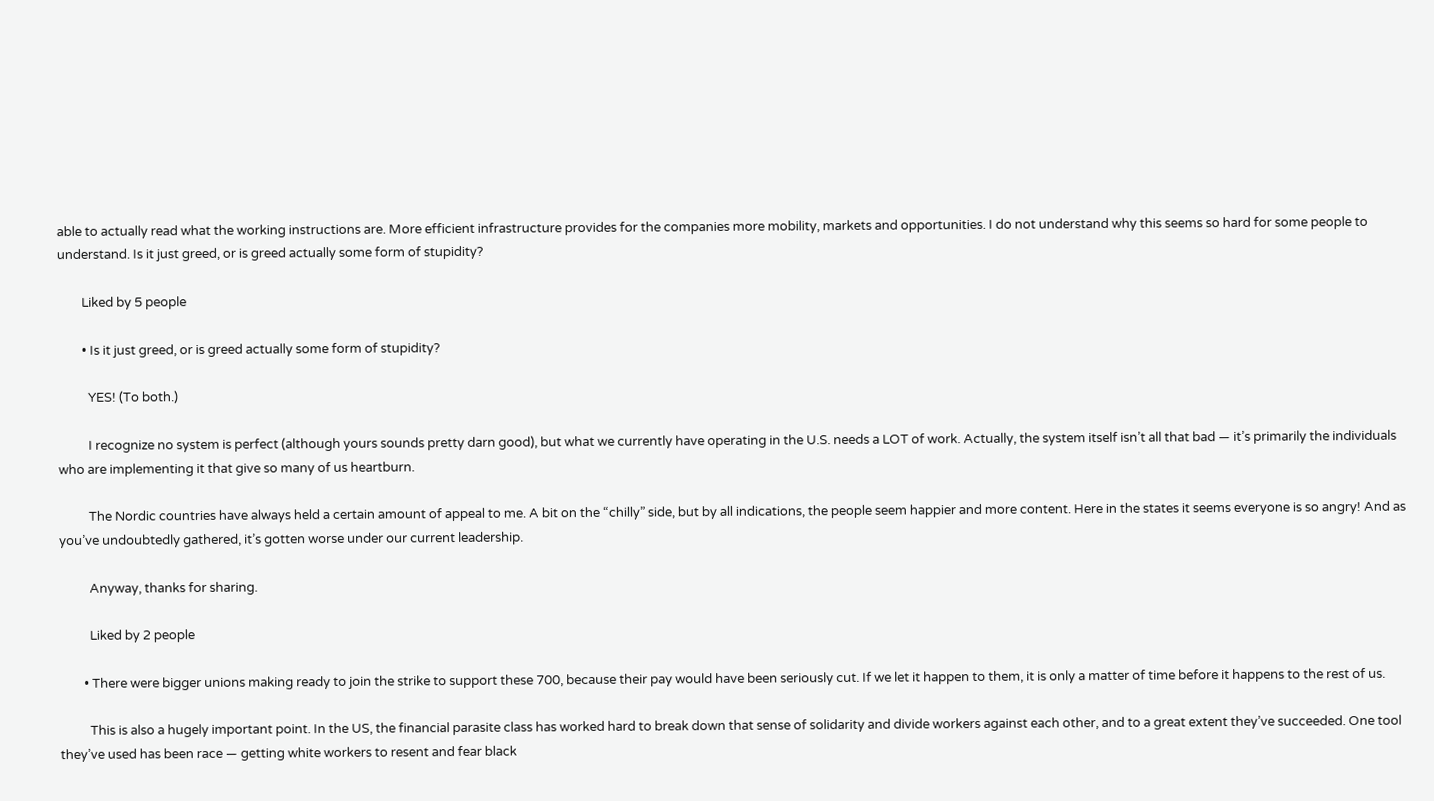able to actually read what the working instructions are. More efficient infrastructure provides for the companies more mobility, markets and opportunities. I do not understand why this seems so hard for some people to understand. Is it just greed, or is greed actually some form of stupidity?

        Liked by 5 people

        • Is it just greed, or is greed actually some form of stupidity?

          YES! (To both.)

          I recognize no system is perfect (although yours sounds pretty darn good), but what we currently have operating in the U.S. needs a LOT of work. Actually, the system itself isn’t all that bad — it’s primarily the individuals who are implementing it that give so many of us heartburn.

          The Nordic countries have always held a certain amount of appeal to me. A bit on the “chilly” side, but by all indications, the people seem happier and more content. Here in the states it seems everyone is so angry! And as you’ve undoubtedly gathered, it’s gotten worse under our current leadership.

          Anyway, thanks for sharing.

          Liked by 2 people

        • There were bigger unions making ready to join the strike to support these 700, because their pay would have been seriously cut. If we let it happen to them, it is only a matter of time before it happens to the rest of us.

          This is also a hugely important point. In the US, the financial parasite class has worked hard to break down that sense of solidarity and divide workers against each other, and to a great extent they’ve succeeded. One tool they’ve used has been race — getting white workers to resent and fear black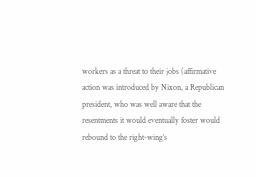workers as a threat to their jobs (affirmative action was introduced by Nixon, a Republican president, who was well aware that the resentments it would eventually foster would rebound to the right-wing’s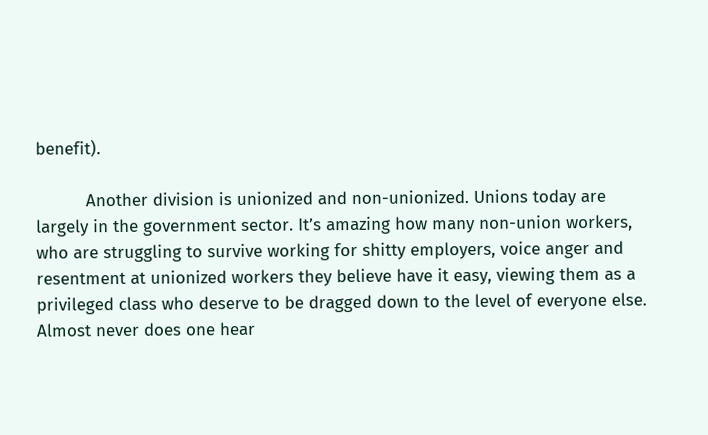benefit).

          Another division is unionized and non-unionized. Unions today are largely in the government sector. It’s amazing how many non-union workers, who are struggling to survive working for shitty employers, voice anger and resentment at unionized workers they believe have it easy, viewing them as a privileged class who deserve to be dragged down to the level of everyone else. Almost never does one hear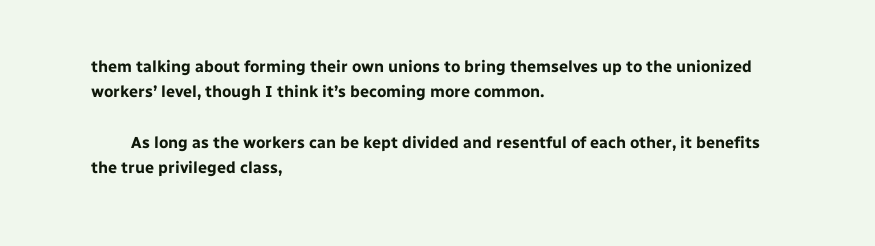them talking about forming their own unions to bring themselves up to the unionized workers’ level, though I think it’s becoming more common.

          As long as the workers can be kept divided and resentful of each other, it benefits the true privileged class,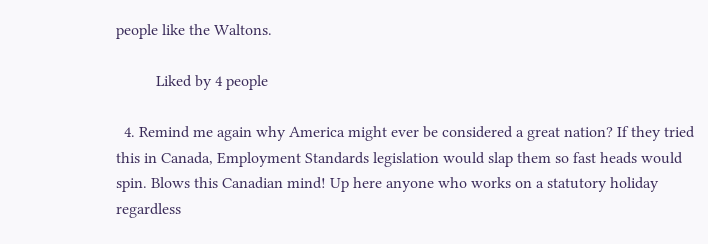people like the Waltons.

          Liked by 4 people

  4. Remind me again why America might ever be considered a great nation? If they tried this in Canada, Employment Standards legislation would slap them so fast heads would spin. Blows this Canadian mind! Up here anyone who works on a statutory holiday regardless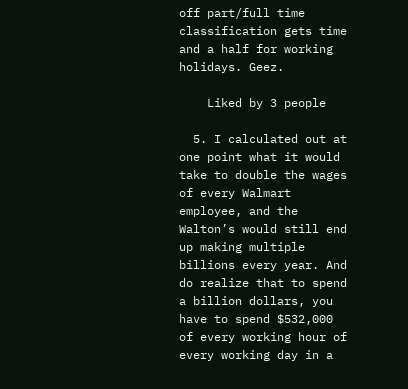off part/full time classification gets time and a half for working holidays. Geez.

    Liked by 3 people

  5. I calculated out at one point what it would take to double the wages of every Walmart employee, and the Walton’s would still end up making multiple billions every year. And do realize that to spend a billion dollars, you have to spend $532,000 of every working hour of every working day in a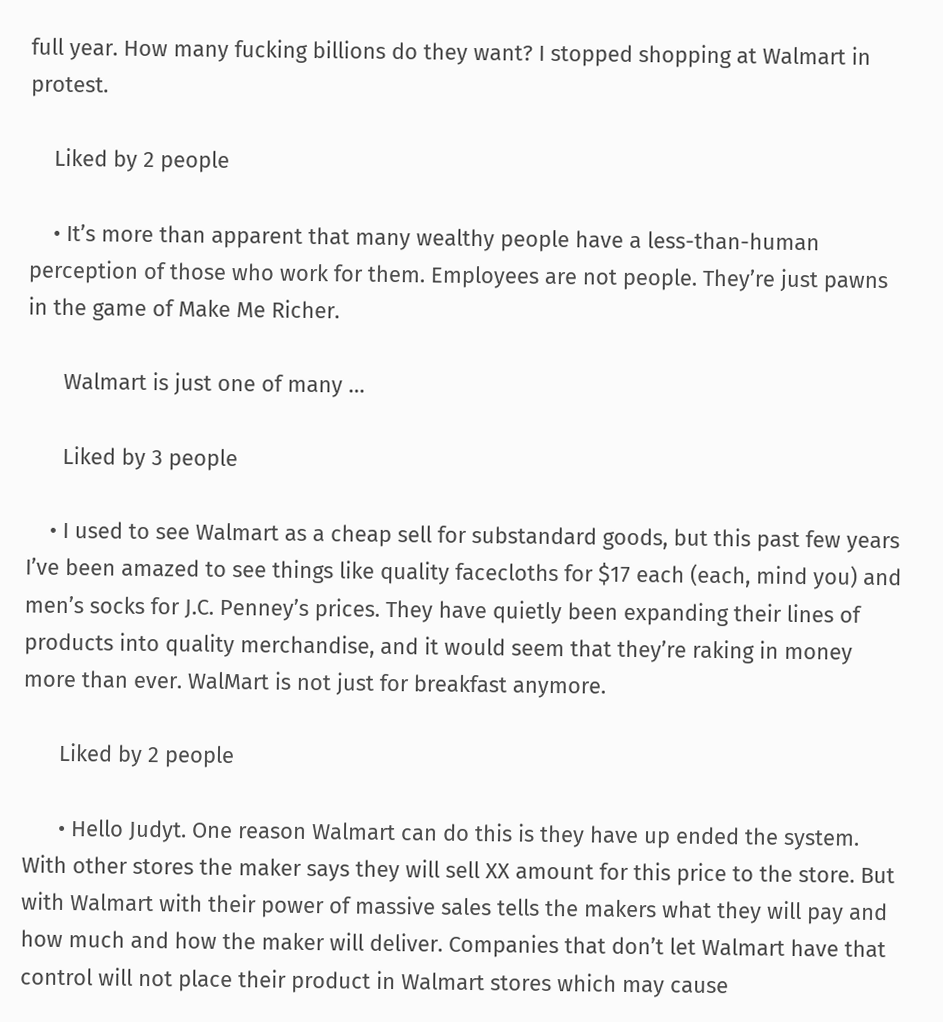full year. How many fucking billions do they want? I stopped shopping at Walmart in protest.

    Liked by 2 people

    • It’s more than apparent that many wealthy people have a less-than-human perception of those who work for them. Employees are not people. They’re just pawns in the game of Make Me Richer.

      Walmart is just one of many …

      Liked by 3 people

    • I used to see Walmart as a cheap sell for substandard goods, but this past few years I’ve been amazed to see things like quality facecloths for $17 each (each, mind you) and men’s socks for J.C. Penney’s prices. They have quietly been expanding their lines of products into quality merchandise, and it would seem that they’re raking in money more than ever. WalMart is not just for breakfast anymore.

      Liked by 2 people

      • Hello Judyt. One reason Walmart can do this is they have up ended the system. With other stores the maker says they will sell XX amount for this price to the store. But with Walmart with their power of massive sales tells the makers what they will pay and how much and how the maker will deliver. Companies that don’t let Walmart have that control will not place their product in Walmart stores which may cause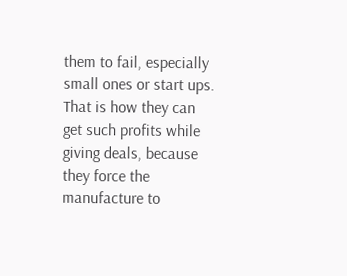them to fail, especially small ones or start ups. That is how they can get such profits while giving deals, because they force the manufacture to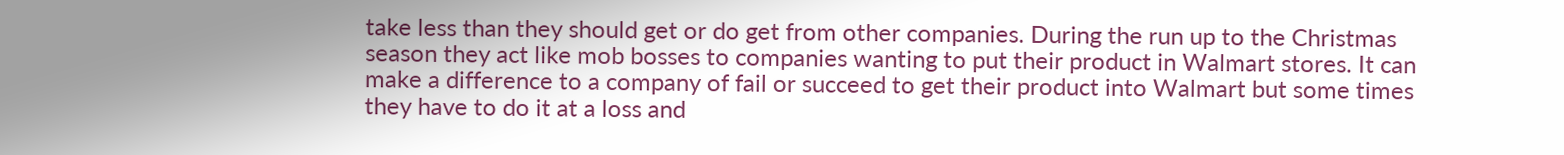take less than they should get or do get from other companies. During the run up to the Christmas season they act like mob bosses to companies wanting to put their product in Walmart stores. It can make a difference to a company of fail or succeed to get their product into Walmart but some times they have to do it at a loss and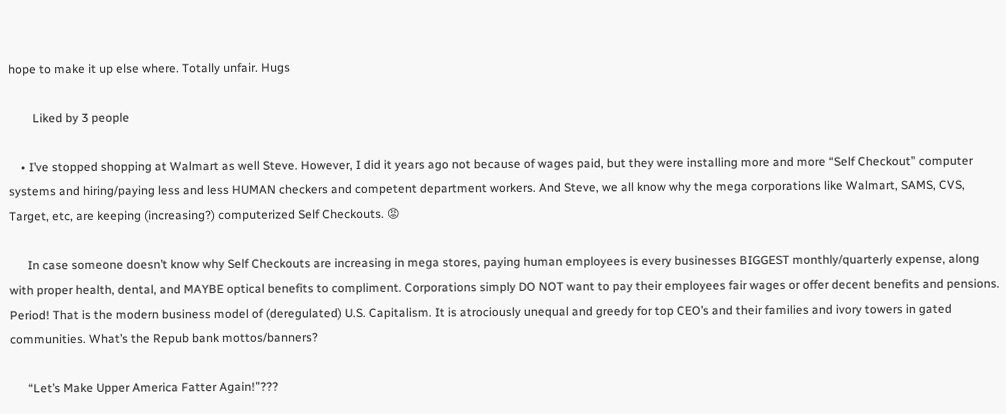hope to make it up else where. Totally unfair. Hugs

        Liked by 3 people

    • I’ve stopped shopping at Walmart as well Steve. However, I did it years ago not because of wages paid, but they were installing more and more “Self Checkout” computer systems and hiring/paying less and less HUMAN checkers and competent department workers. And Steve, we all know why the mega corporations like Walmart, SAMS, CVS, Target, etc, are keeping (increasing?) computerized Self Checkouts. 😡

      In case someone doesn’t know why Self Checkouts are increasing in mega stores, paying human employees is every businesses BIGGEST monthly/quarterly expense, along with proper health, dental, and MAYBE optical benefits to compliment. Corporations simply DO NOT want to pay their employees fair wages or offer decent benefits and pensions. Period! That is the modern business model of (deregulated) U.S. Capitalism. It is atrociously unequal and greedy for top CEO’s and their families and ivory towers in gated communities. What’s the Repub bank mottos/banners?

      “Let’s Make Upper America Fatter Again!”???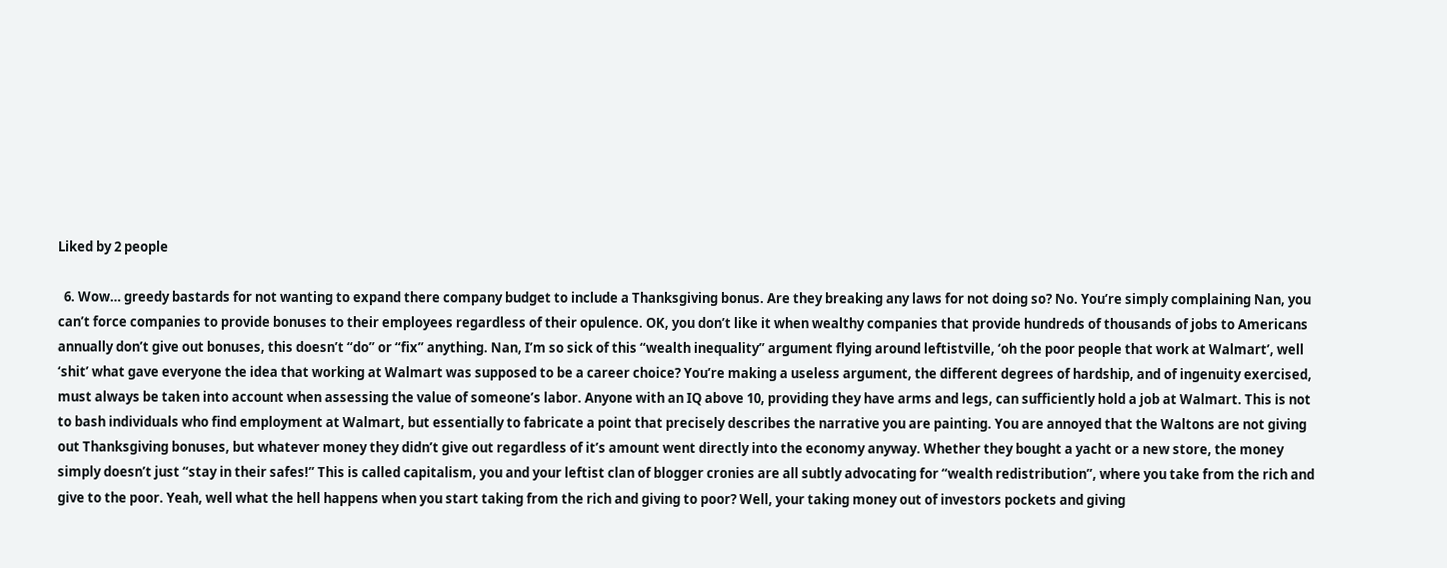Liked by 2 people

  6. Wow… greedy bastards for not wanting to expand there company budget to include a Thanksgiving bonus. Are they breaking any laws for not doing so? No. You’re simply complaining Nan, you can’t force companies to provide bonuses to their employees regardless of their opulence. OK, you don’t like it when wealthy companies that provide hundreds of thousands of jobs to Americans annually don’t give out bonuses, this doesn’t “do” or “fix” anything. Nan, I’m so sick of this “wealth inequality” argument flying around leftistville, ‘oh the poor people that work at Walmart’, well ‘shit’ what gave everyone the idea that working at Walmart was supposed to be a career choice? You’re making a useless argument, the different degrees of hardship, and of ingenuity exercised, must always be taken into account when assessing the value of someone’s labor. Anyone with an IQ above 10, providing they have arms and legs, can sufficiently hold a job at Walmart. This is not to bash individuals who find employment at Walmart, but essentially to fabricate a point that precisely describes the narrative you are painting. You are annoyed that the Waltons are not giving out Thanksgiving bonuses, but whatever money they didn’t give out regardless of it’s amount went directly into the economy anyway. Whether they bought a yacht or a new store, the money simply doesn’t just “stay in their safes!” This is called capitalism, you and your leftist clan of blogger cronies are all subtly advocating for “wealth redistribution”, where you take from the rich and give to the poor. Yeah, well what the hell happens when you start taking from the rich and giving to poor? Well, your taking money out of investors pockets and giving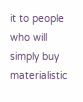it to people who will simply buy materialistic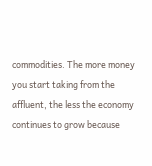commodities. The more money you start taking from the affluent, the less the economy continues to grow because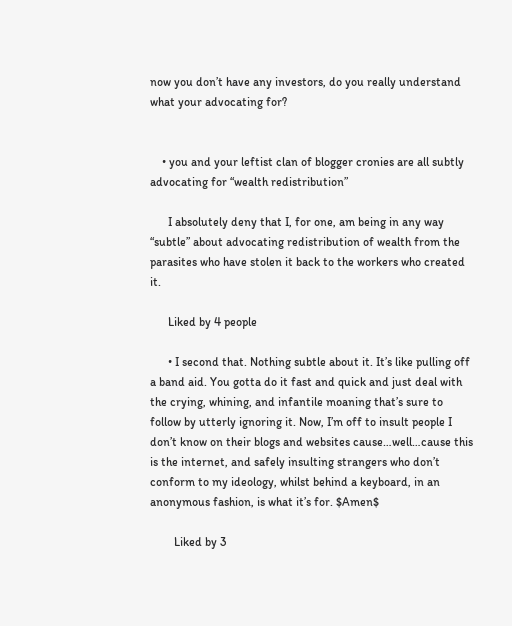now you don’t have any investors, do you really understand what your advocating for?


    • you and your leftist clan of blogger cronies are all subtly advocating for “wealth redistribution”

      I absolutely deny that I, for one, am being in any way “subtle” about advocating redistribution of wealth from the parasites who have stolen it back to the workers who created it.

      Liked by 4 people

      • I second that. Nothing subtle about it. It’s like pulling off a band aid. You gotta do it fast and quick and just deal with the crying, whining, and infantile moaning that’s sure to follow by utterly ignoring it. Now, I’m off to insult people I don’t know on their blogs and websites cause…well…cause this is the internet, and safely insulting strangers who don’t conform to my ideology, whilst behind a keyboard, in an anonymous fashion, is what it’s for. $Amen$

        Liked by 3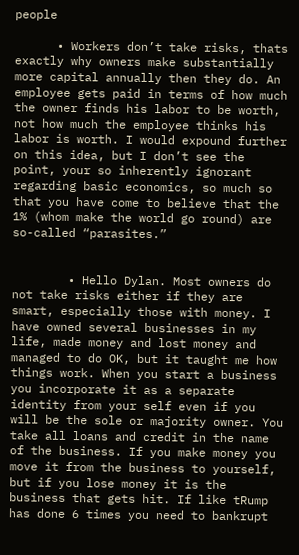people

      • Workers don’t take risks, thats exactly why owners make substantially more capital annually then they do. An employee gets paid in terms of how much the owner finds his labor to be worth, not how much the employee thinks his labor is worth. I would expound further on this idea, but I don’t see the point, your so inherently ignorant regarding basic economics, so much so that you have come to believe that the 1% (whom make the world go round) are so-called “parasites.”


        • Hello Dylan. Most owners do not take risks either if they are smart, especially those with money. I have owned several businesses in my life, made money and lost money and managed to do OK, but it taught me how things work. When you start a business you incorporate it as a separate identity from your self even if you will be the sole or majority owner. You take all loans and credit in the name of the business. If you make money you move it from the business to yourself, but if you lose money it is the business that gets hit. If like tRump has done 6 times you need to bankrupt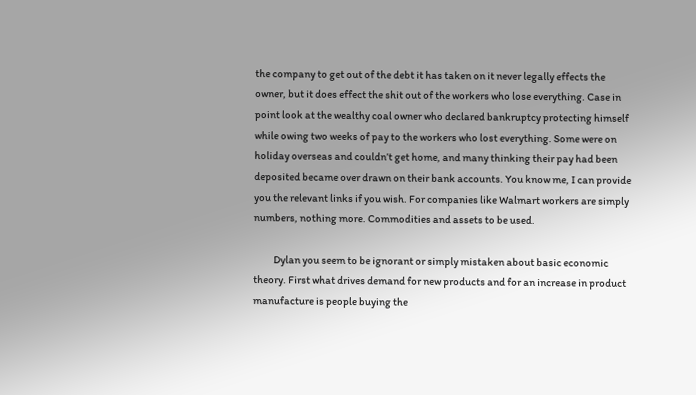the company to get out of the debt it has taken on it never legally effects the owner, but it does effect the shit out of the workers who lose everything. Case in point look at the wealthy coal owner who declared bankruptcy protecting himself while owing two weeks of pay to the workers who lost everything. Some were on holiday overseas and couldn’t get home, and many thinking their pay had been deposited became over drawn on their bank accounts. You know me, I can provide you the relevant links if you wish. For companies like Walmart workers are simply numbers, nothing more. Commodities and assets to be used.

          Dylan you seem to be ignorant or simply mistaken about basic economic theory. First what drives demand for new products and for an increase in product manufacture is people buying the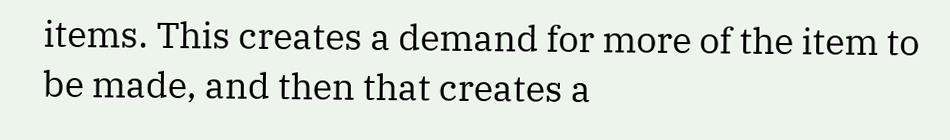items. This creates a demand for more of the item to be made, and then that creates a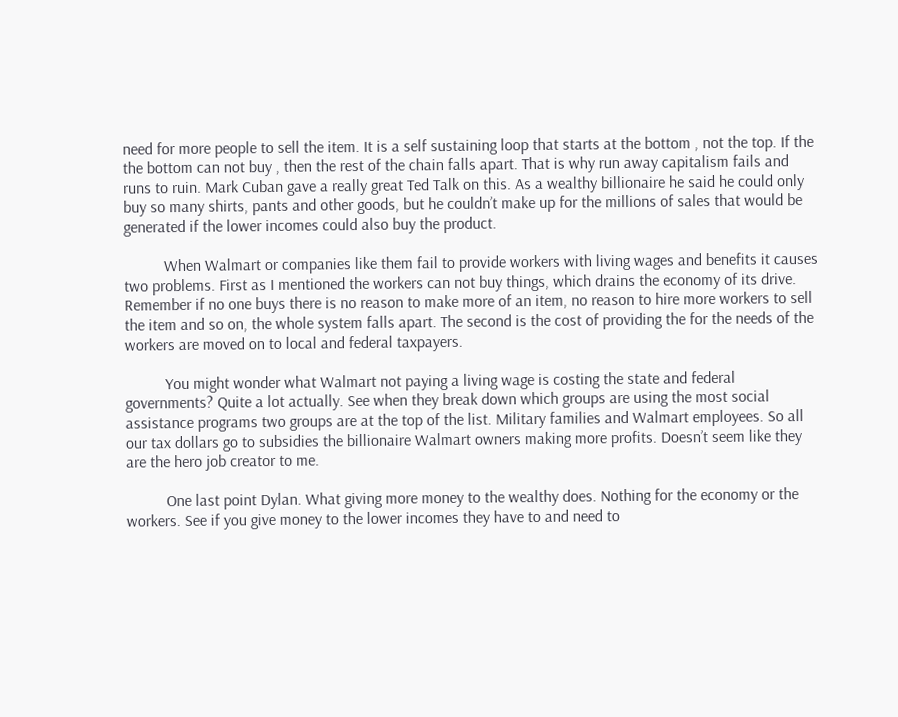need for more people to sell the item. It is a self sustaining loop that starts at the bottom , not the top. If the the bottom can not buy , then the rest of the chain falls apart. That is why run away capitalism fails and runs to ruin. Mark Cuban gave a really great Ted Talk on this. As a wealthy billionaire he said he could only buy so many shirts, pants and other goods, but he couldn’t make up for the millions of sales that would be generated if the lower incomes could also buy the product.

          When Walmart or companies like them fail to provide workers with living wages and benefits it causes two problems. First as I mentioned the workers can not buy things, which drains the economy of its drive. Remember if no one buys there is no reason to make more of an item, no reason to hire more workers to sell the item and so on, the whole system falls apart. The second is the cost of providing the for the needs of the workers are moved on to local and federal taxpayers.

          You might wonder what Walmart not paying a living wage is costing the state and federal governments? Quite a lot actually. See when they break down which groups are using the most social assistance programs two groups are at the top of the list. Military families and Walmart employees. So all our tax dollars go to subsidies the billionaire Walmart owners making more profits. Doesn’t seem like they are the hero job creator to me.

          One last point Dylan. What giving more money to the wealthy does. Nothing for the economy or the workers. See if you give money to the lower incomes they have to and need to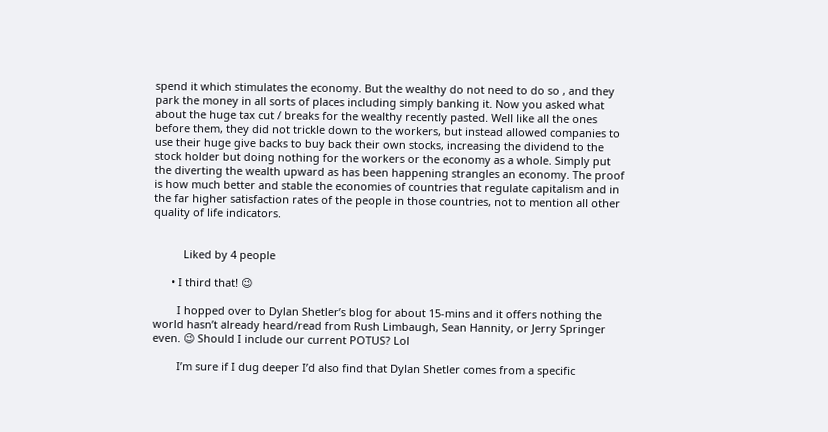spend it which stimulates the economy. But the wealthy do not need to do so , and they park the money in all sorts of places including simply banking it. Now you asked what about the huge tax cut / breaks for the wealthy recently pasted. Well like all the ones before them, they did not trickle down to the workers, but instead allowed companies to use their huge give backs to buy back their own stocks, increasing the dividend to the stock holder but doing nothing for the workers or the economy as a whole. Simply put the diverting the wealth upward as has been happening strangles an economy. The proof is how much better and stable the economies of countries that regulate capitalism and in the far higher satisfaction rates of the people in those countries, not to mention all other quality of life indicators.


          Liked by 4 people

      • I third that! 😉

        I hopped over to Dylan Shetler’s blog for about 15-mins and it offers nothing the world hasn’t already heard/read from Rush Limbaugh, Sean Hannity, or Jerry Springer even. 😉 Should I include our current POTUS? Lol

        I’m sure if I dug deeper I’d also find that Dylan Shetler comes from a specific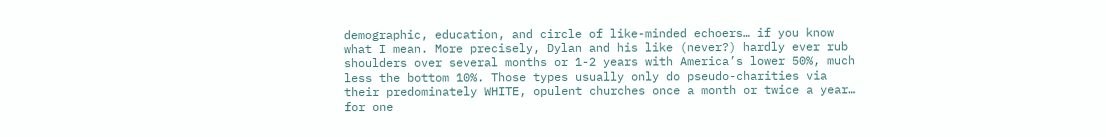demographic, education, and circle of like-minded echoers… if you know what I mean. More precisely, Dylan and his like (never?) hardly ever rub shoulders over several months or 1-2 years with America’s lower 50%, much less the bottom 10%. Those types usually only do pseudo-charities via their predominately WHITE, opulent churches once a month or twice a year… for one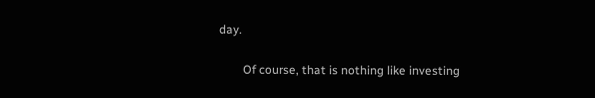day.

        Of course, that is nothing like investing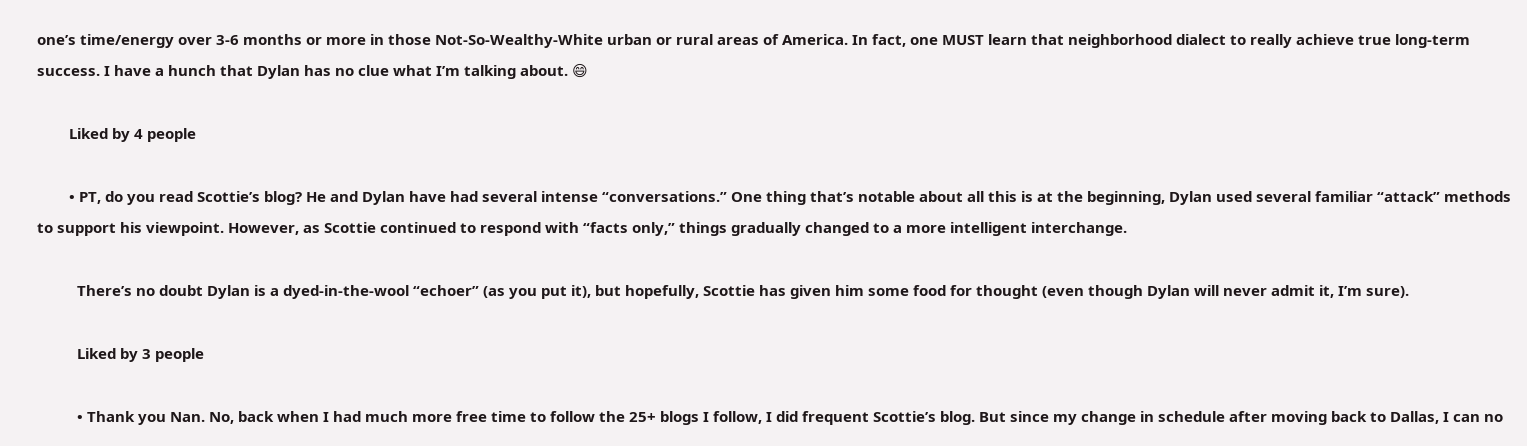one’s time/energy over 3-6 months or more in those Not-So-Wealthy-White urban or rural areas of America. In fact, one MUST learn that neighborhood dialect to really achieve true long-term success. I have a hunch that Dylan has no clue what I’m talking about. 😄

        Liked by 4 people

        • PT, do you read Scottie’s blog? He and Dylan have had several intense “conversations.” One thing that’s notable about all this is at the beginning, Dylan used several familiar “attack” methods to support his viewpoint. However, as Scottie continued to respond with “facts only,” things gradually changed to a more intelligent interchange.

          There’s no doubt Dylan is a dyed-in-the-wool “echoer” (as you put it), but hopefully, Scottie has given him some food for thought (even though Dylan will never admit it, I’m sure).

          Liked by 3 people

          • Thank you Nan. No, back when I had much more free time to follow the 25+ blogs I follow, I did frequent Scottie’s blog. But since my change in schedule after moving back to Dallas, I can no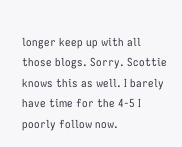longer keep up with all those blogs. Sorry. Scottie knows this as well. I barely have time for the 4-5 I poorly follow now.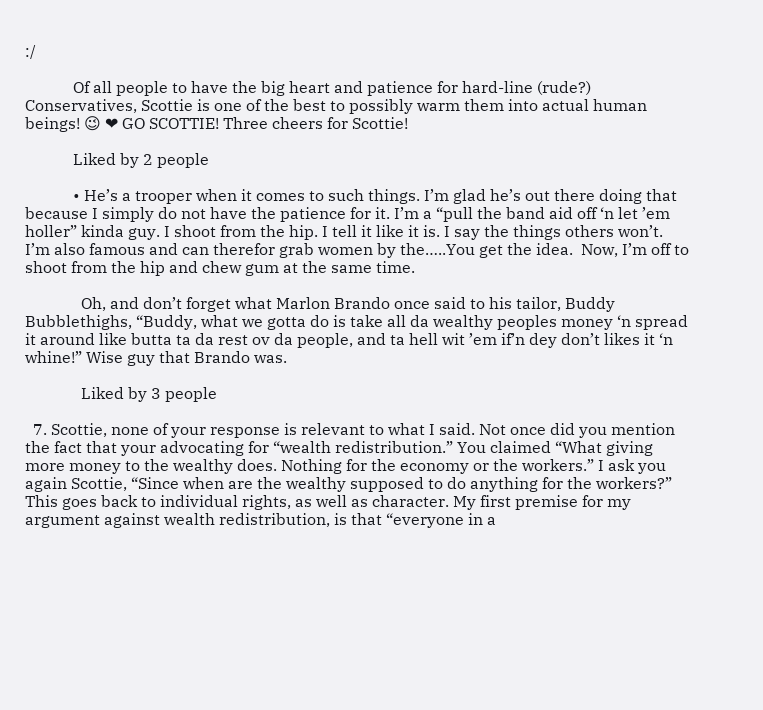:/

            Of all people to have the big heart and patience for hard-line (rude?) Conservatives, Scottie is one of the best to possibly warm them into actual human beings! 😉 ❤ GO SCOTTIE! Three cheers for Scottie!

            Liked by 2 people

            • He’s a trooper when it comes to such things. I’m glad he’s out there doing that because I simply do not have the patience for it. I’m a “pull the band aid off ‘n let ’em holler” kinda guy. I shoot from the hip. I tell it like it is. I say the things others won’t. I’m also famous and can therefor grab women by the…..You get the idea.  Now, I’m off to shoot from the hip and chew gum at the same time.

              Oh, and don’t forget what Marlon Brando once said to his tailor, Buddy Bubblethighs, “Buddy, what we gotta do is take all da wealthy peoples money ‘n spread it around like butta ta da rest ov da people, and ta hell wit ’em if’n dey don’t likes it ‘n whine!” Wise guy that Brando was.

              Liked by 3 people

  7. Scottie, none of your response is relevant to what I said. Not once did you mention the fact that your advocating for “wealth redistribution.” You claimed “What giving more money to the wealthy does. Nothing for the economy or the workers.” I ask you again Scottie, “Since when are the wealthy supposed to do anything for the workers?” This goes back to individual rights, as well as character. My first premise for my argument against wealth redistribution, is that “everyone in a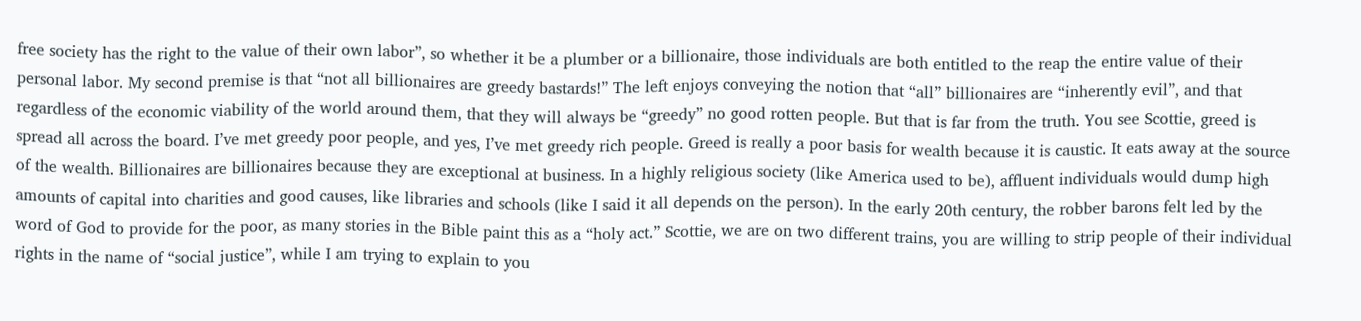free society has the right to the value of their own labor”, so whether it be a plumber or a billionaire, those individuals are both entitled to the reap the entire value of their personal labor. My second premise is that “not all billionaires are greedy bastards!” The left enjoys conveying the notion that “all” billionaires are “inherently evil”, and that regardless of the economic viability of the world around them, that they will always be “greedy” no good rotten people. But that is far from the truth. You see Scottie, greed is spread all across the board. I’ve met greedy poor people, and yes, I’ve met greedy rich people. Greed is really a poor basis for wealth because it is caustic. It eats away at the source of the wealth. Billionaires are billionaires because they are exceptional at business. In a highly religious society (like America used to be), affluent individuals would dump high amounts of capital into charities and good causes, like libraries and schools (like I said it all depends on the person). In the early 20th century, the robber barons felt led by the word of God to provide for the poor, as many stories in the Bible paint this as a “holy act.” Scottie, we are on two different trains, you are willing to strip people of their individual rights in the name of “social justice”, while I am trying to explain to you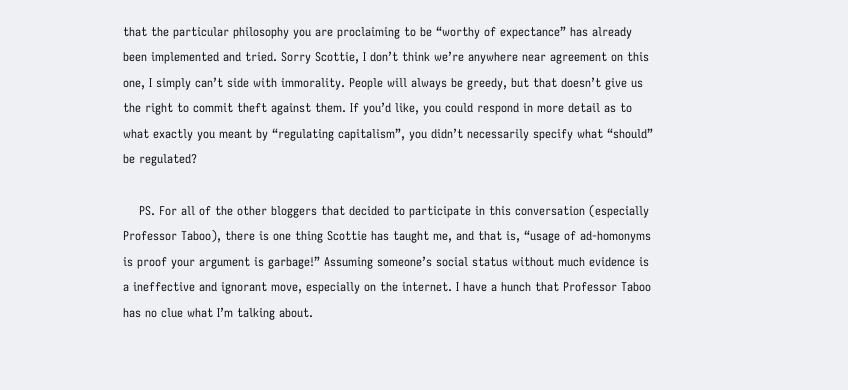that the particular philosophy you are proclaiming to be “worthy of expectance” has already been implemented and tried. Sorry Scottie, I don’t think we’re anywhere near agreement on this one, I simply can’t side with immorality. People will always be greedy, but that doesn’t give us the right to commit theft against them. If you’d like, you could respond in more detail as to what exactly you meant by “regulating capitalism”, you didn’t necessarily specify what “should” be regulated?

    PS. For all of the other bloggers that decided to participate in this conversation (especially Professor Taboo), there is one thing Scottie has taught me, and that is, “usage of ad-homonyms is proof your argument is garbage!” Assuming someone’s social status without much evidence is a ineffective and ignorant move, especially on the internet. I have a hunch that Professor Taboo has no clue what I’m talking about.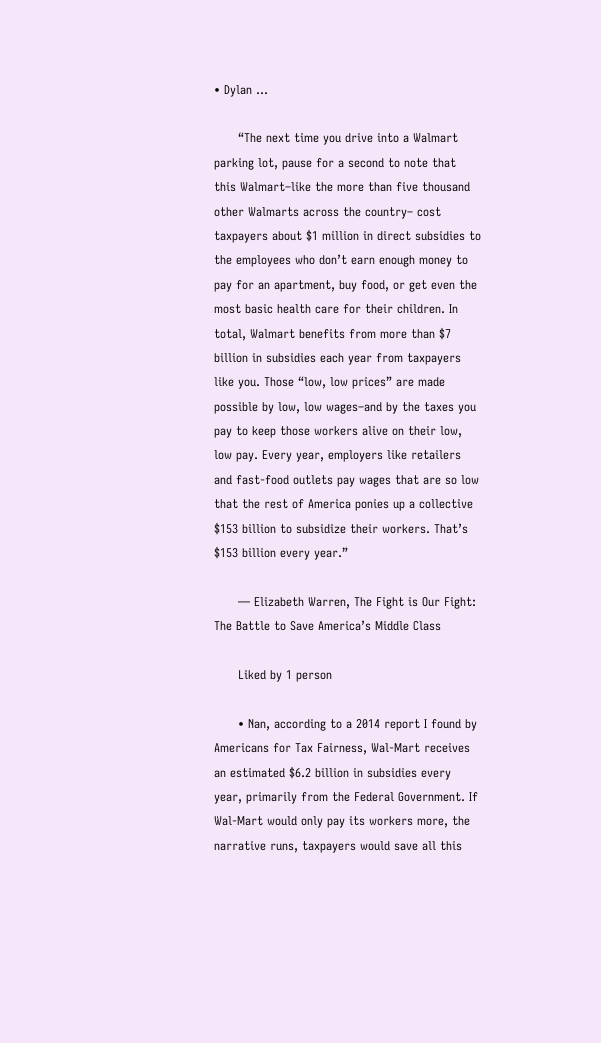• Dylan …

      “The next time you drive into a Walmart parking lot, pause for a second to note that this Walmart–like the more than five thousand other Walmarts across the country– cost taxpayers about $1 million in direct subsidies to the employees who don’t earn enough money to pay for an apartment, buy food, or get even the most basic health care for their children. In total, Walmart benefits from more than $7 billion in subsidies each year from taxpayers like you. Those “low, low prices” are made possible by low, low wages–and by the taxes you pay to keep those workers alive on their low, low pay. Every year, employers like retailers and fast-food outlets pay wages that are so low that the rest of America ponies up a collective $153 billion to subsidize their workers. That’s $153 billion every year.”

      — Elizabeth Warren, The Fight is Our Fight: The Battle to Save America’s Middle Class

      Liked by 1 person

      • Nan, according to a 2014 report I found by Americans for Tax Fairness, Wal-Mart receives an estimated $6.2 billion in subsidies every year, primarily from the Federal Government. If Wal-Mart would only pay its workers more, the narrative runs, taxpayers would save all this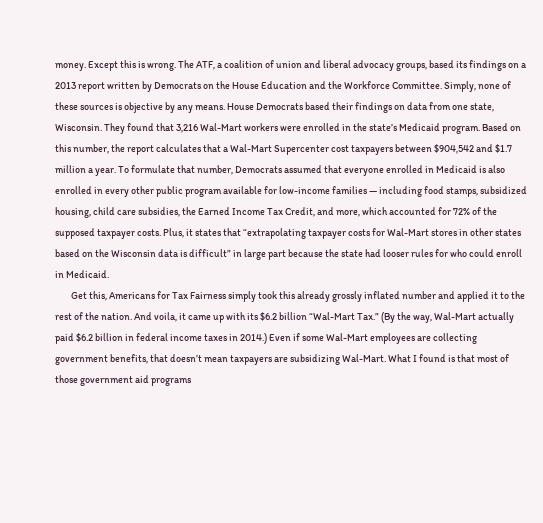money. Except this is wrong. The ATF, a coalition of union and liberal advocacy groups, based its findings on a 2013 report written by Democrats on the House Education and the Workforce Committee. Simply, none of these sources is objective by any means. House Democrats based their findings on data from one state, Wisconsin. They found that 3,216 Wal-Mart workers were enrolled in the state’s Medicaid program. Based on this number, the report calculates that a Wal-Mart Supercenter cost taxpayers between $904,542 and $1.7 million a year. To formulate that number, Democrats assumed that everyone enrolled in Medicaid is also enrolled in every other public program available for low-income families — including food stamps, subsidized housing, child care subsidies, the Earned Income Tax Credit, and more, which accounted for 72% of the supposed taxpayer costs. Plus, it states that “extrapolating taxpayer costs for Wal-Mart stores in other states based on the Wisconsin data is difficult” in large part because the state had looser rules for who could enroll in Medicaid.
        Get this, Americans for Tax Fairness simply took this already grossly inflated number and applied it to the rest of the nation. And voila, it came up with its $6.2 billion “Wal-Mart Tax.” (By the way, Wal-Mart actually paid $6.2 billion in federal income taxes in 2014.) Even if some Wal-Mart employees are collecting government benefits, that doesn’t mean taxpayers are subsidizing Wal-Mart. What I found is that most of those government aid programs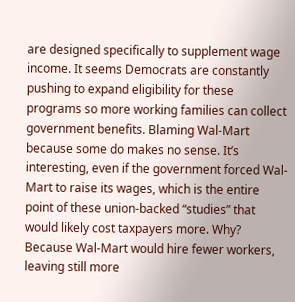are designed specifically to supplement wage income. It seems Democrats are constantly pushing to expand eligibility for these programs so more working families can collect government benefits. Blaming Wal-Mart because some do makes no sense. It’s interesting, even if the government forced Wal-Mart to raise its wages, which is the entire point of these union-backed “studies” that would likely cost taxpayers more. Why? Because Wal-Mart would hire fewer workers, leaving still more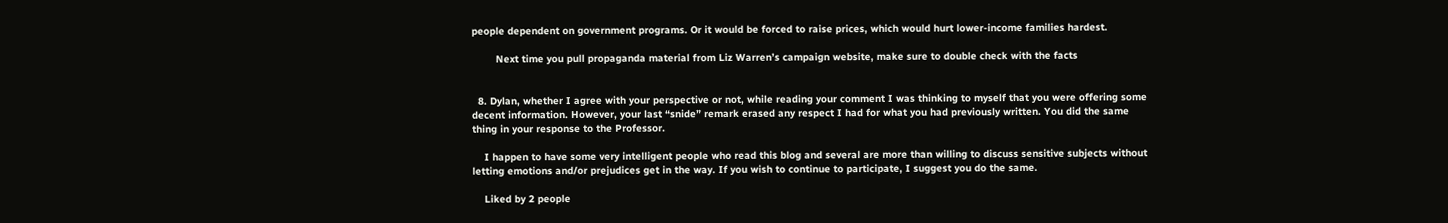people dependent on government programs. Or it would be forced to raise prices, which would hurt lower-income families hardest.

        Next time you pull propaganda material from Liz Warren’s campaign website, make sure to double check with the facts


  8. Dylan, whether I agree with your perspective or not, while reading your comment I was thinking to myself that you were offering some decent information. However, your last “snide” remark erased any respect I had for what you had previously written. You did the same thing in your response to the Professor.

    I happen to have some very intelligent people who read this blog and several are more than willing to discuss sensitive subjects without letting emotions and/or prejudices get in the way. If you wish to continue to participate, I suggest you do the same.

    Liked by 2 people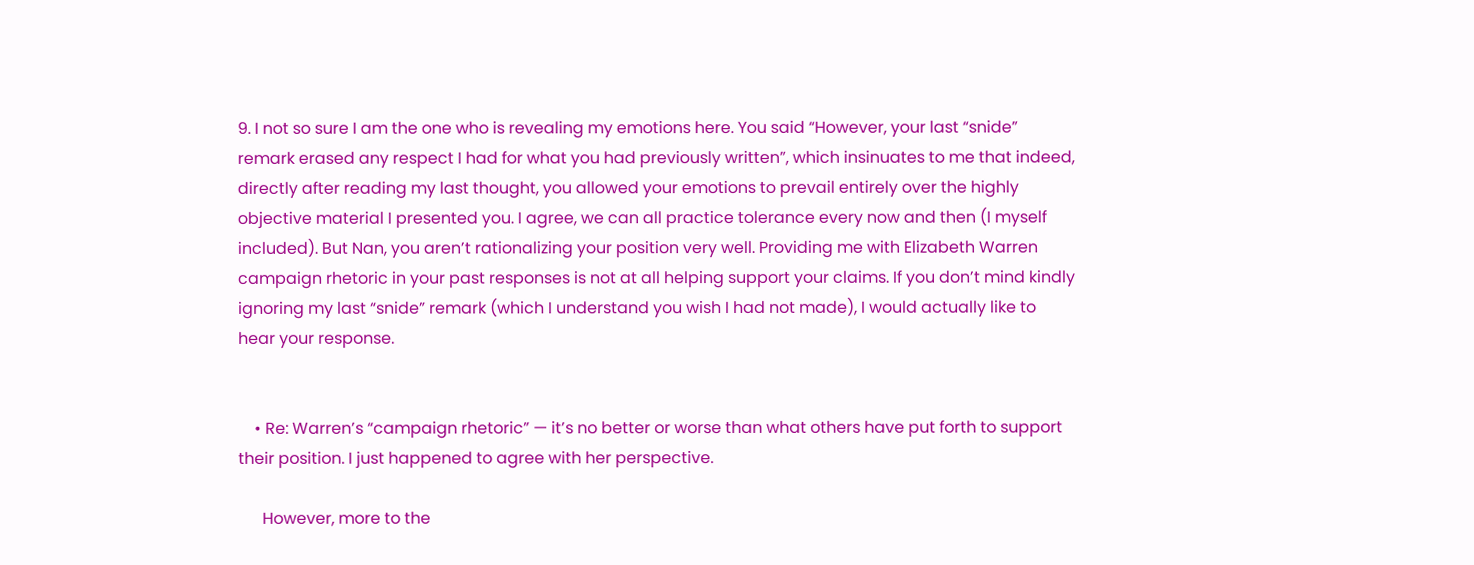9. I not so sure I am the one who is revealing my emotions here. You said “However, your last “snide” remark erased any respect I had for what you had previously written”, which insinuates to me that indeed, directly after reading my last thought, you allowed your emotions to prevail entirely over the highly objective material I presented you. I agree, we can all practice tolerance every now and then (I myself included). But Nan, you aren’t rationalizing your position very well. Providing me with Elizabeth Warren campaign rhetoric in your past responses is not at all helping support your claims. If you don’t mind kindly ignoring my last “snide” remark (which I understand you wish I had not made), I would actually like to hear your response.


    • Re: Warren’s “campaign rhetoric” — it’s no better or worse than what others have put forth to support their position. I just happened to agree with her perspective.

      However, more to the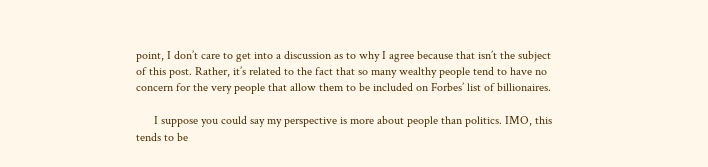point, I don’t care to get into a discussion as to why I agree because that isn’t the subject of this post. Rather, it’s related to the fact that so many wealthy people tend to have no concern for the very people that allow them to be included on Forbes’ list of billionaires.

      I suppose you could say my perspective is more about people than politics. IMO, this tends to be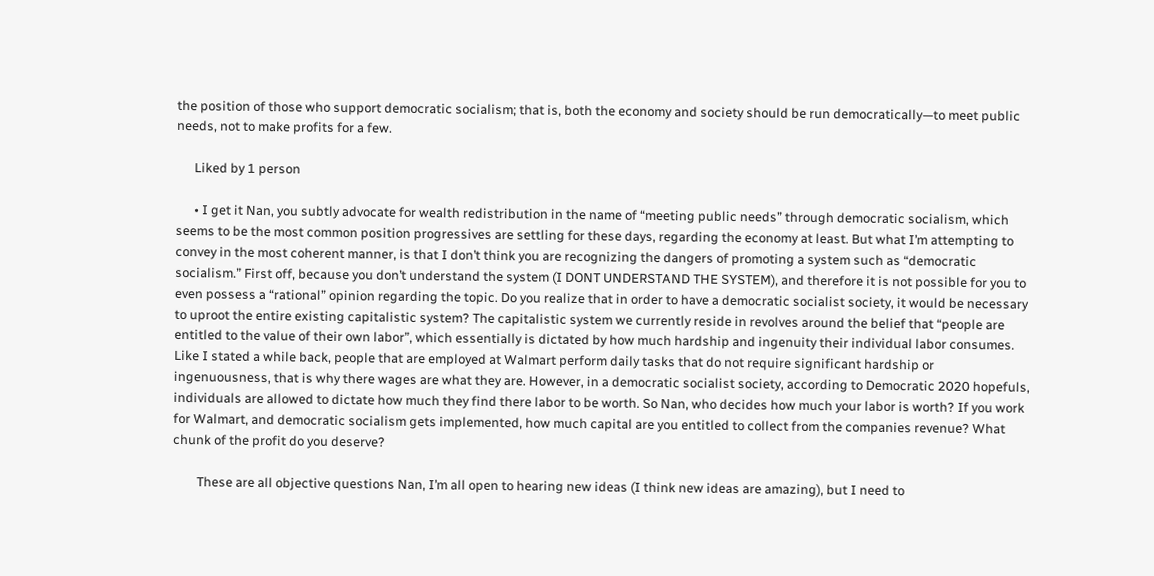the position of those who support democratic socialism; that is, both the economy and society should be run democratically—to meet public needs, not to make profits for a few.

      Liked by 1 person

      • I get it Nan, you subtly advocate for wealth redistribution in the name of “meeting public needs” through democratic socialism, which seems to be the most common position progressives are settling for these days, regarding the economy at least. But what I’m attempting to convey in the most coherent manner, is that I don’t think you are recognizing the dangers of promoting a system such as “democratic socialism.” First off, because you don’t understand the system (I DONT UNDERSTAND THE SYSTEM), and therefore it is not possible for you to even possess a “rational” opinion regarding the topic. Do you realize that in order to have a democratic socialist society, it would be necessary to uproot the entire existing capitalistic system? The capitalistic system we currently reside in revolves around the belief that “people are entitled to the value of their own labor”, which essentially is dictated by how much hardship and ingenuity their individual labor consumes. Like I stated a while back, people that are employed at Walmart perform daily tasks that do not require significant hardship or ingenuousness, that is why there wages are what they are. However, in a democratic socialist society, according to Democratic 2020 hopefuls, individuals are allowed to dictate how much they find there labor to be worth. So Nan, who decides how much your labor is worth? If you work for Walmart, and democratic socialism gets implemented, how much capital are you entitled to collect from the companies revenue? What chunk of the profit do you deserve?

        These are all objective questions Nan, I’m all open to hearing new ideas (I think new ideas are amazing), but I need to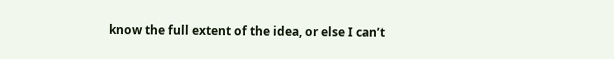know the full extent of the idea, or else I can’t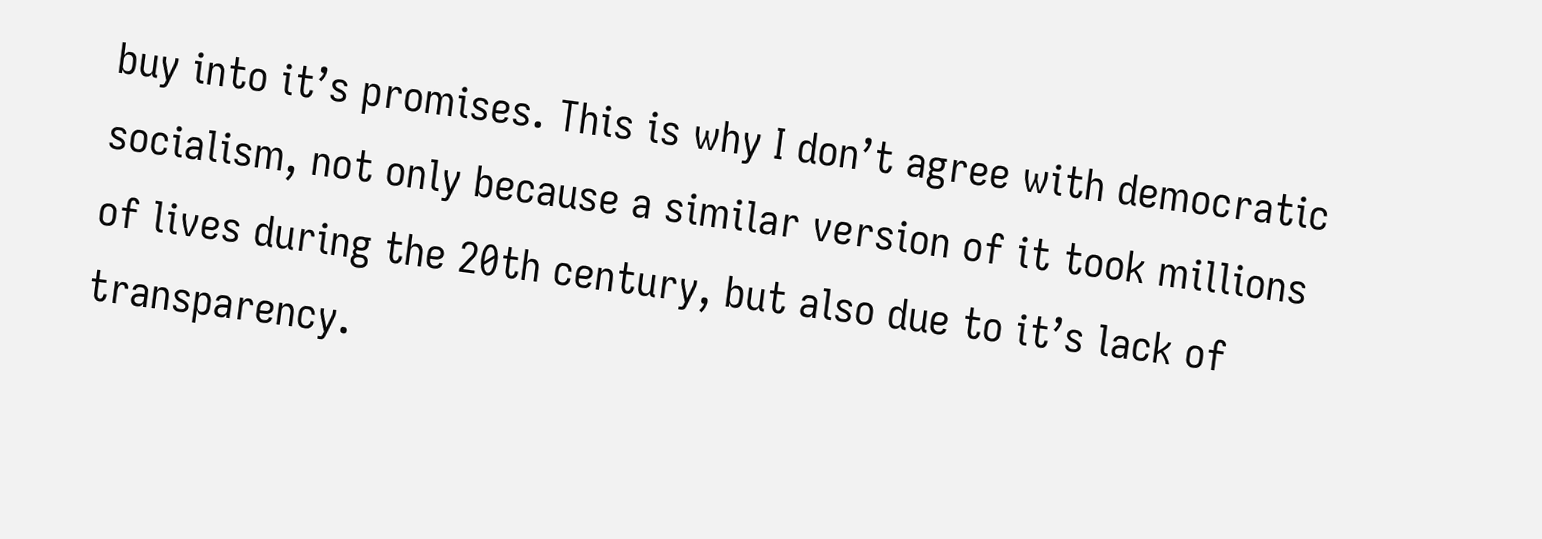buy into it’s promises. This is why I don’t agree with democratic socialism, not only because a similar version of it took millions of lives during the 20th century, but also due to it’s lack of transparency.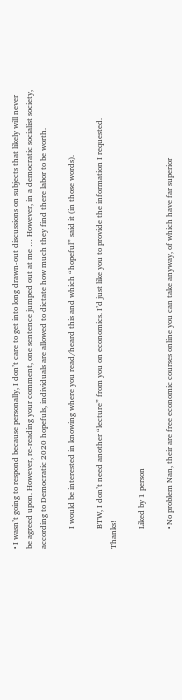• I wasn’t going to respond because personally, I don’t care to get into long drawn-out discussions on subjects that likely will never be agreed upon. However, re-reading your comment, one sentence jumped out at me … However, in a democratic socialist society, according to Democratic 2020 hopefuls, individuals are allowed to dictate how much they find there labor to be worth.

          I would be interested in knowing where you read/heard this and which “hopeful” said it (in those words).

          BTW, I don’t need another “lecture” from you on economics. I’d just like you to provide the information I requested. Thanks!

          Liked by 1 person

          • No problem Nan, their are free economic courses online you can take anyway, of which have far superior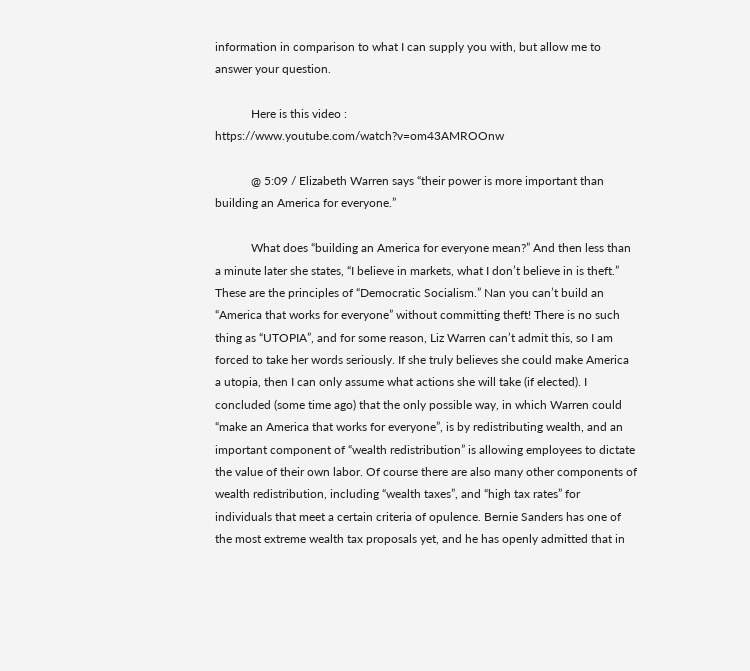information in comparison to what I can supply you with, but allow me to answer your question.

            Here is this video : https://www.youtube.com/watch?v=om43AMROOnw

            @ 5:09 / Elizabeth Warren says “their power is more important than building an America for everyone.”

            What does “building an America for everyone mean?” And then less than a minute later she states, “I believe in markets, what I don’t believe in is theft.” These are the principles of “Democratic Socialism.” Nan you can’t build an “America that works for everyone” without committing theft! There is no such thing as “UTOPIA”, and for some reason, Liz Warren can’t admit this, so I am forced to take her words seriously. If she truly believes she could make America a utopia, then I can only assume what actions she will take (if elected). I concluded (some time ago) that the only possible way, in which Warren could “make an America that works for everyone”, is by redistributing wealth, and an important component of “wealth redistribution” is allowing employees to dictate the value of their own labor. Of course there are also many other components of wealth redistribution, including “wealth taxes”, and “high tax rates” for individuals that meet a certain criteria of opulence. Bernie Sanders has one of the most extreme wealth tax proposals yet, and he has openly admitted that in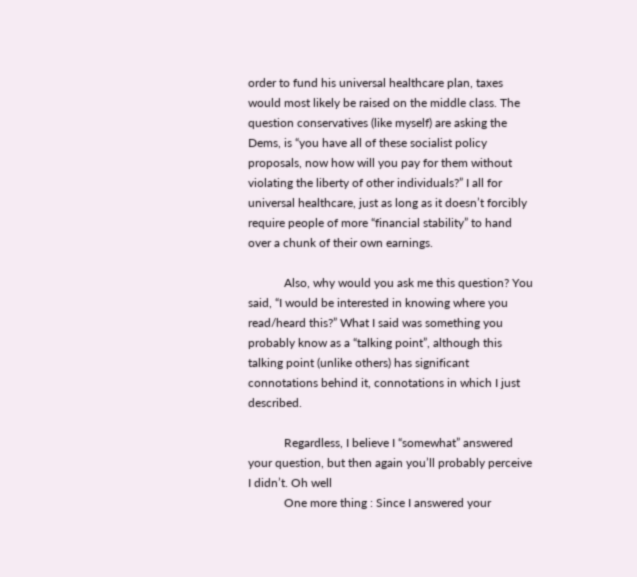order to fund his universal healthcare plan, taxes would most likely be raised on the middle class. The question conservatives (like myself) are asking the Dems, is “you have all of these socialist policy proposals, now how will you pay for them without violating the liberty of other individuals?” I all for universal healthcare, just as long as it doesn’t forcibly require people of more “financial stability” to hand over a chunk of their own earnings.

            Also, why would you ask me this question? You said, “I would be interested in knowing where you read/heard this?” What I said was something you probably know as a “talking point”, although this talking point (unlike others) has significant connotations behind it, connotations in which I just described.

            Regardless, I believe I “somewhat” answered your question, but then again you’ll probably perceive I didn’t. Oh well
            One more thing : Since I answered your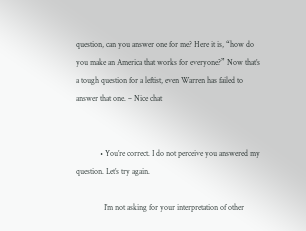question, can you answer one for me? Here it is, “how do you make an America that works for everyone?” Now that’s a tough question for a leftist, even Warren has failed to answer that one. – Nice chat


            • You’re correct. I do not perceive you answered my question. Let’s try again.

              I’m not asking for your interpretation of other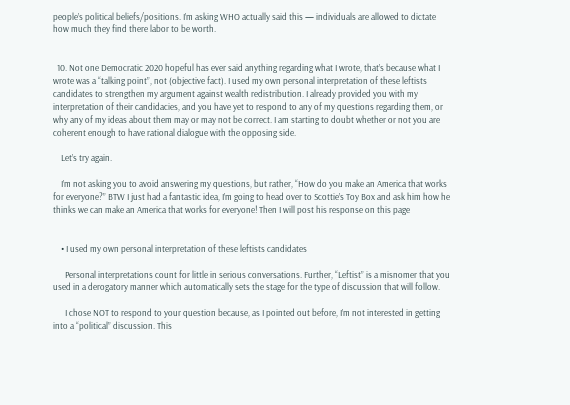people’s political beliefs/positions. I’m asking WHO actually said this — individuals are allowed to dictate how much they find there labor to be worth.


  10. Not one Democratic 2020 hopeful has ever said anything regarding what I wrote, that’s because what I wrote was a “talking point”, not (objective fact). I used my own personal interpretation of these leftists candidates to strengthen my argument against wealth redistribution. I already provided you with my interpretation of their candidacies, and you have yet to respond to any of my questions regarding them, or why any of my ideas about them may or may not be correct. I am starting to doubt whether or not you are coherent enough to have rational dialogue with the opposing side.

    Let’s try again.

    I’m not asking you to avoid answering my questions, but rather, “How do you make an America that works for everyone?” BTW I just had a fantastic idea, I’m going to head over to Scottie’s Toy Box and ask him how he thinks we can make an America that works for everyone! Then I will post his response on this page


    • I used my own personal interpretation of these leftists candidates

      Personal interpretations count for little in serious conversations. Further, “Leftist” is a misnomer that you used in a derogatory manner which automatically sets the stage for the type of discussion that will follow.

      I chose NOT to respond to your question because, as I pointed out before, I’m not interested in getting into a “political” discussion. This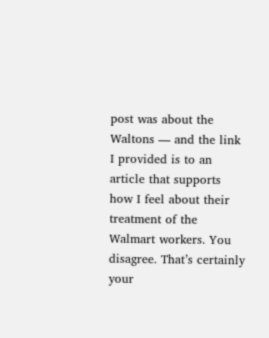post was about the Waltons — and the link I provided is to an article that supports how I feel about their treatment of the Walmart workers. You disagree. That’s certainly your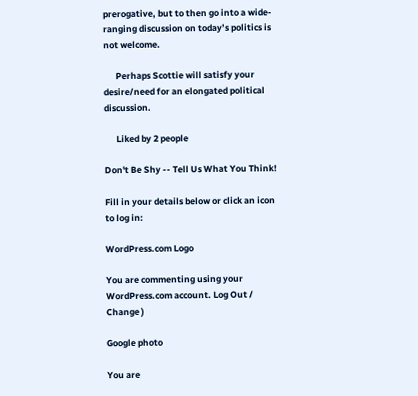prerogative, but to then go into a wide-ranging discussion on today’s politics is not welcome.

      Perhaps Scottie will satisfy your desire/need for an elongated political discussion.

      Liked by 2 people

Don't Be Shy -- Tell Us What You Think!

Fill in your details below or click an icon to log in:

WordPress.com Logo

You are commenting using your WordPress.com account. Log Out /  Change )

Google photo

You are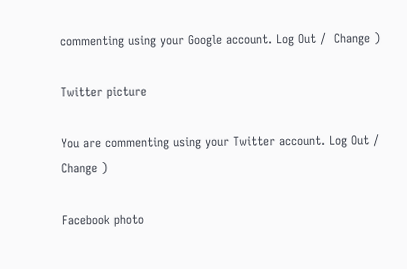commenting using your Google account. Log Out /  Change )

Twitter picture

You are commenting using your Twitter account. Log Out /  Change )

Facebook photo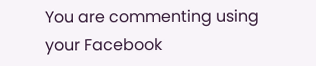You are commenting using your Facebook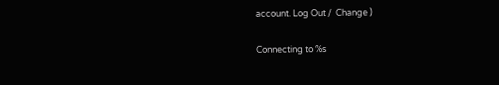account. Log Out /  Change )

Connecting to %s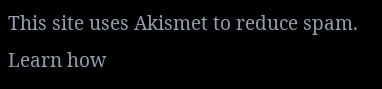This site uses Akismet to reduce spam. Learn how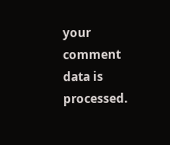your comment data is processed.